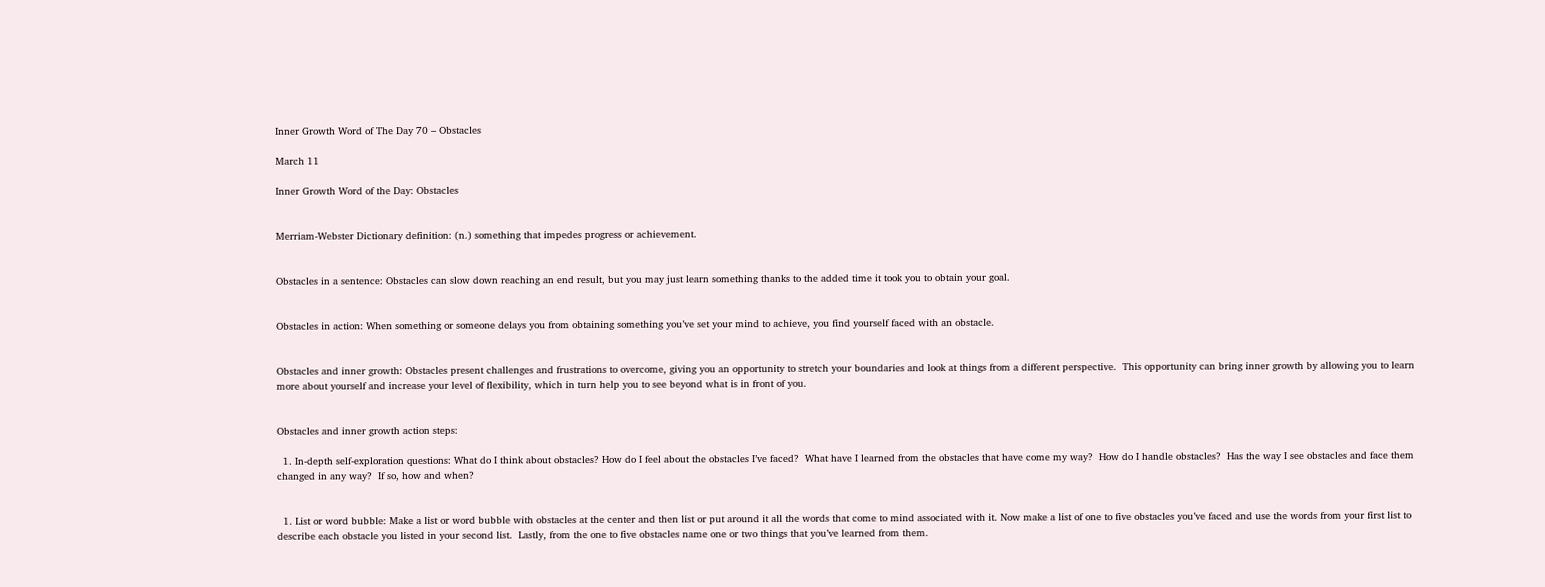Inner Growth Word of The Day 70 – Obstacles

March 11

Inner Growth Word of the Day: Obstacles


Merriam-Webster Dictionary definition: (n.) something that impedes progress or achievement.


Obstacles in a sentence: Obstacles can slow down reaching an end result, but you may just learn something thanks to the added time it took you to obtain your goal.


Obstacles in action: When something or someone delays you from obtaining something you’ve set your mind to achieve, you find yourself faced with an obstacle.


Obstacles and inner growth: Obstacles present challenges and frustrations to overcome, giving you an opportunity to stretch your boundaries and look at things from a different perspective.  This opportunity can bring inner growth by allowing you to learn more about yourself and increase your level of flexibility, which in turn help you to see beyond what is in front of you.


Obstacles and inner growth action steps:

  1. In-depth self-exploration questions: What do I think about obstacles? How do I feel about the obstacles I’ve faced?  What have I learned from the obstacles that have come my way?  How do I handle obstacles?  Has the way I see obstacles and face them changed in any way?  If so, how and when?


  1. List or word bubble: Make a list or word bubble with obstacles at the center and then list or put around it all the words that come to mind associated with it. Now make a list of one to five obstacles you’ve faced and use the words from your first list to describe each obstacle you listed in your second list.  Lastly, from the one to five obstacles name one or two things that you’ve learned from them.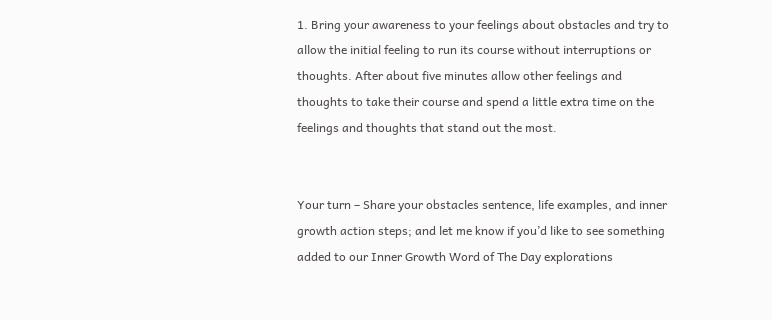1. Bring your awareness to your feelings about obstacles and try to allow the initial feeling to run its course without interruptions or thoughts. After about five minutes allow other feelings and thoughts to take their course and spend a little extra time on the feelings and thoughts that stand out the most.


Your turn – Share your obstacles sentence, life examples, and inner growth action steps; and let me know if you’d like to see something added to our Inner Growth Word of The Day explorations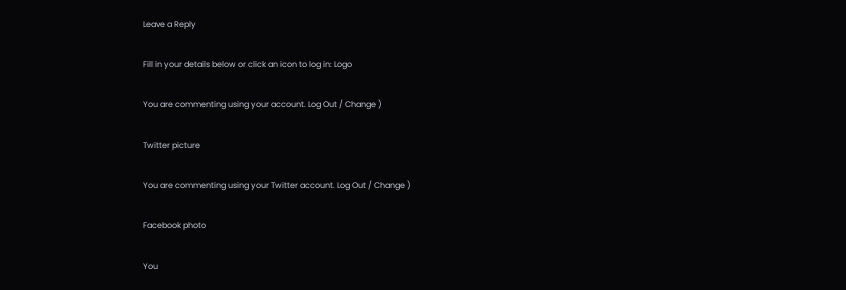Leave a Reply

Fill in your details below or click an icon to log in: Logo

You are commenting using your account. Log Out / Change )

Twitter picture

You are commenting using your Twitter account. Log Out / Change )

Facebook photo

You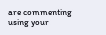are commenting using your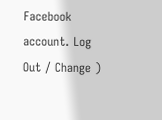Facebook account. Log Out / Change )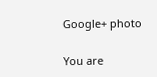Google+ photo

You are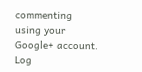commenting using your Google+ account. Log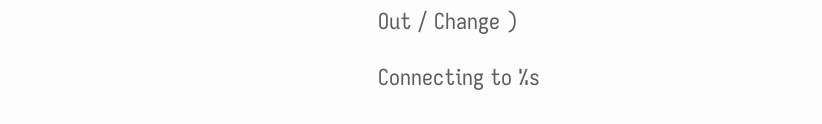Out / Change )

Connecting to %s